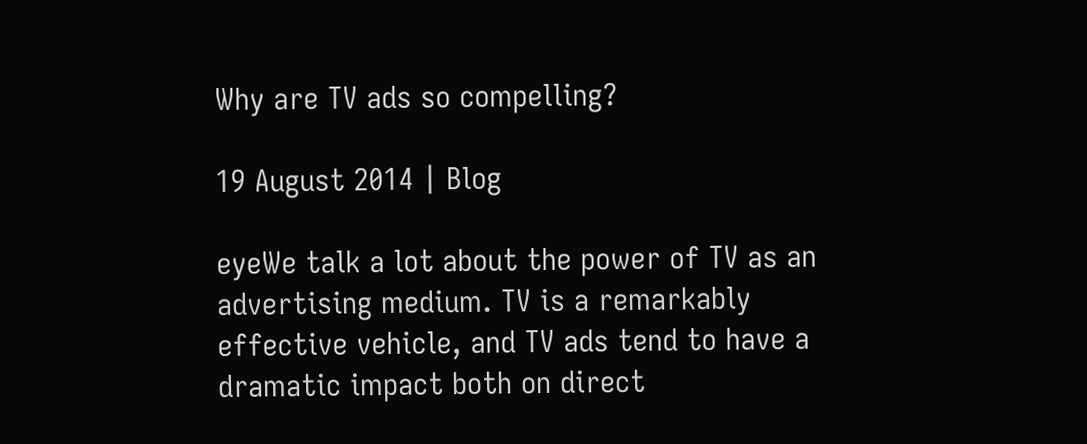Why are TV ads so compelling?

19 August 2014 | Blog

eyeWe talk a lot about the power of TV as an advertising medium. TV is a remarkably effective vehicle, and TV ads tend to have a dramatic impact both on direct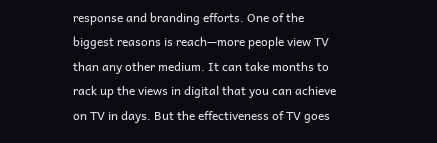response and branding efforts. One of the biggest reasons is reach—more people view TV than any other medium. It can take months to rack up the views in digital that you can achieve on TV in days. But the effectiveness of TV goes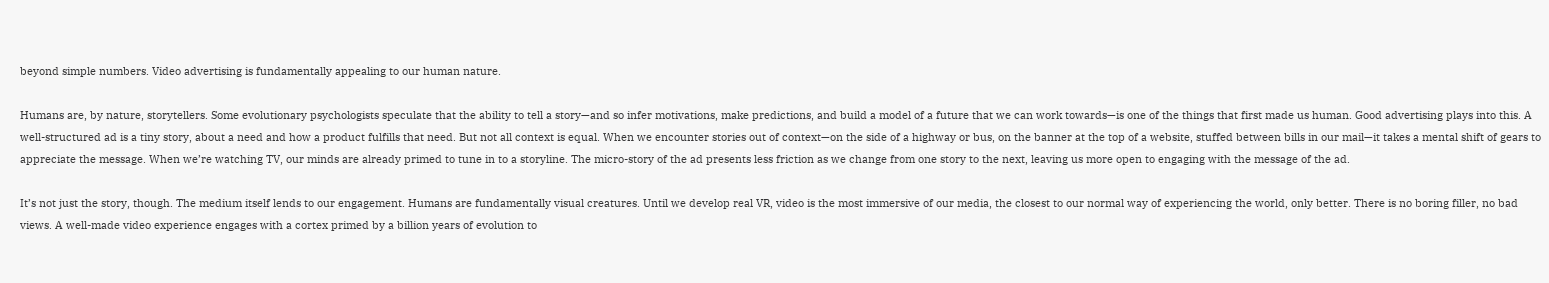beyond simple numbers. Video advertising is fundamentally appealing to our human nature.

Humans are, by nature, storytellers. Some evolutionary psychologists speculate that the ability to tell a story—and so infer motivations, make predictions, and build a model of a future that we can work towards—is one of the things that first made us human. Good advertising plays into this. A well-structured ad is a tiny story, about a need and how a product fulfills that need. But not all context is equal. When we encounter stories out of context—on the side of a highway or bus, on the banner at the top of a website, stuffed between bills in our mail—it takes a mental shift of gears to appreciate the message. When we’re watching TV, our minds are already primed to tune in to a storyline. The micro-story of the ad presents less friction as we change from one story to the next, leaving us more open to engaging with the message of the ad.

It’s not just the story, though. The medium itself lends to our engagement. Humans are fundamentally visual creatures. Until we develop real VR, video is the most immersive of our media, the closest to our normal way of experiencing the world, only better. There is no boring filler, no bad views. A well-made video experience engages with a cortex primed by a billion years of evolution to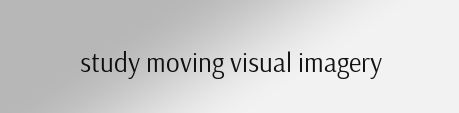study moving visual imagery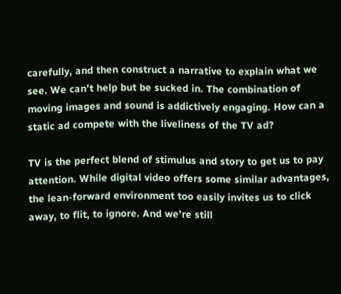carefully, and then construct a narrative to explain what we see. We can’t help but be sucked in. The combination of moving images and sound is addictively engaging. How can a static ad compete with the liveliness of the TV ad?

TV is the perfect blend of stimulus and story to get us to pay attention. While digital video offers some similar advantages, the lean-forward environment too easily invites us to click away, to flit, to ignore. And we’re still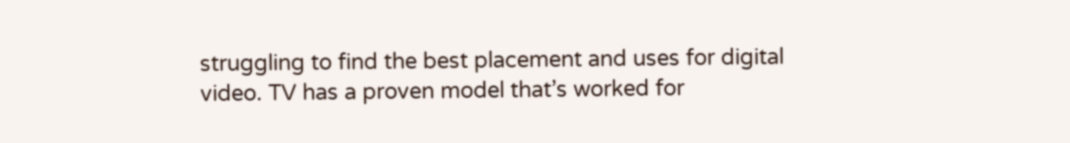struggling to find the best placement and uses for digital video. TV has a proven model that’s worked for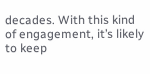decades. With this kind of engagement, it’s likely to keep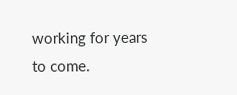working for years to come.